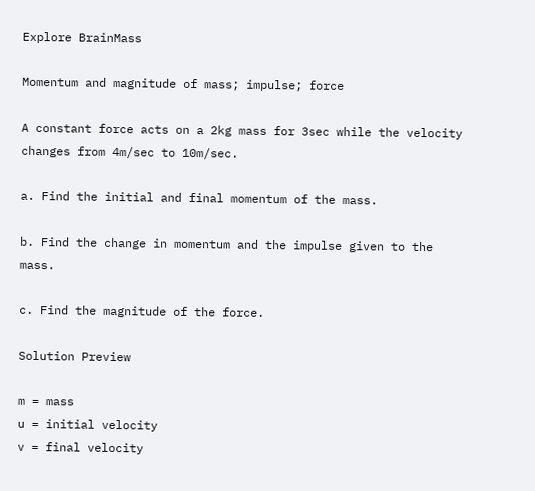Explore BrainMass

Momentum and magnitude of mass; impulse; force

A constant force acts on a 2kg mass for 3sec while the velocity changes from 4m/sec to 10m/sec.

a. Find the initial and final momentum of the mass.

b. Find the change in momentum and the impulse given to the mass.

c. Find the magnitude of the force.

Solution Preview

m = mass
u = initial velocity
v = final velocity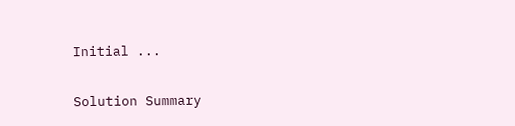Initial ...

Solution Summary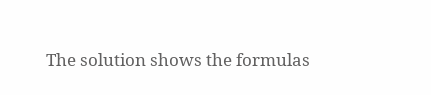The solution shows the formulas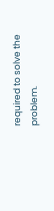required to solve the problem.